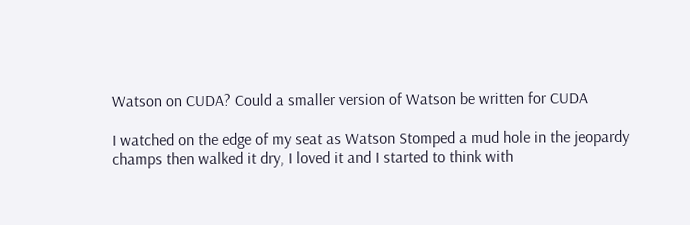Watson on CUDA? Could a smaller version of Watson be written for CUDA

I watched on the edge of my seat as Watson Stomped a mud hole in the jeopardy champs then walked it dry, I loved it and I started to think with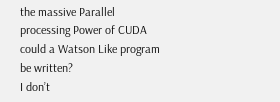the massive Parallel processing Power of CUDA could a Watson Like program be written?
I don’t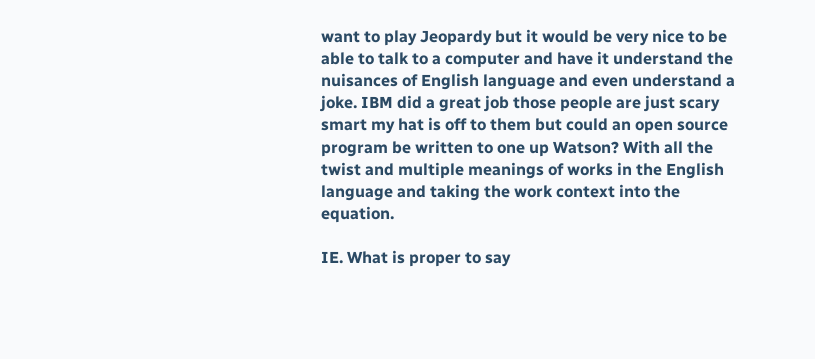want to play Jeopardy but it would be very nice to be able to talk to a computer and have it understand the nuisances of English language and even understand a joke. IBM did a great job those people are just scary smart my hat is off to them but could an open source program be written to one up Watson? With all the twist and multiple meanings of works in the English language and taking the work context into the equation.

IE. What is proper to say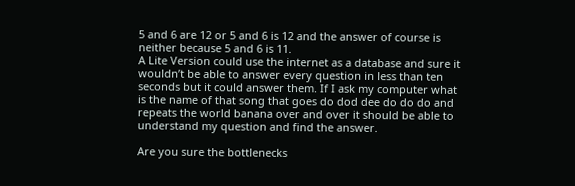5 and 6 are 12 or 5 and 6 is 12 and the answer of course is neither because 5 and 6 is 11.
A Lite Version could use the internet as a database and sure it wouldn’t be able to answer every question in less than ten seconds but it could answer them. If I ask my computer what is the name of that song that goes do dod dee do do do and repeats the world banana over and over it should be able to understand my question and find the answer.

Are you sure the bottlenecks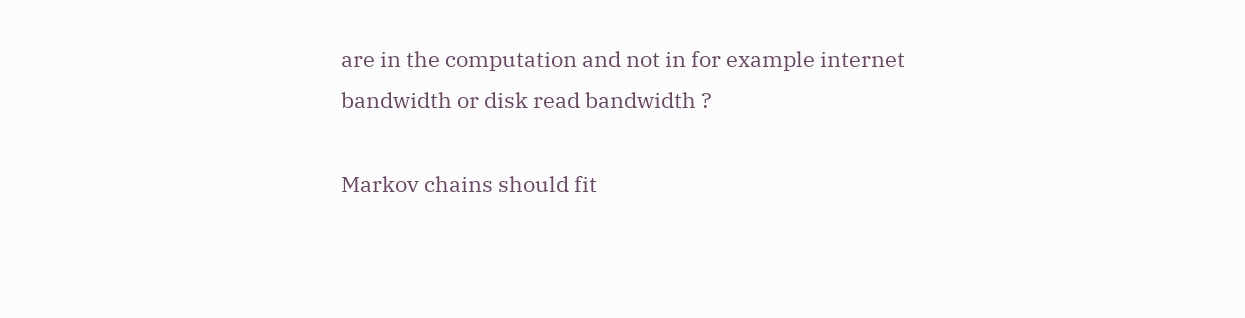are in the computation and not in for example internet bandwidth or disk read bandwidth ?

Markov chains should fit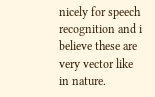nicely for speech recognition and i believe these are very vector like in nature.